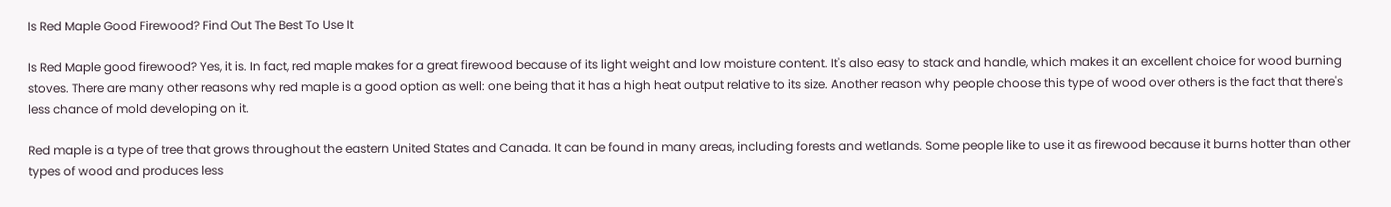Is Red Maple Good Firewood? Find Out The Best To Use It

Is Red Maple good firewood? Yes, it is. In fact, red maple makes for a great firewood because of its light weight and low moisture content. It's also easy to stack and handle, which makes it an excellent choice for wood burning stoves. There are many other reasons why red maple is a good option as well: one being that it has a high heat output relative to its size. Another reason why people choose this type of wood over others is the fact that there's less chance of mold developing on it.

Red maple is a type of tree that grows throughout the eastern United States and Canada. It can be found in many areas, including forests and wetlands. Some people like to use it as firewood because it burns hotter than other types of wood and produces less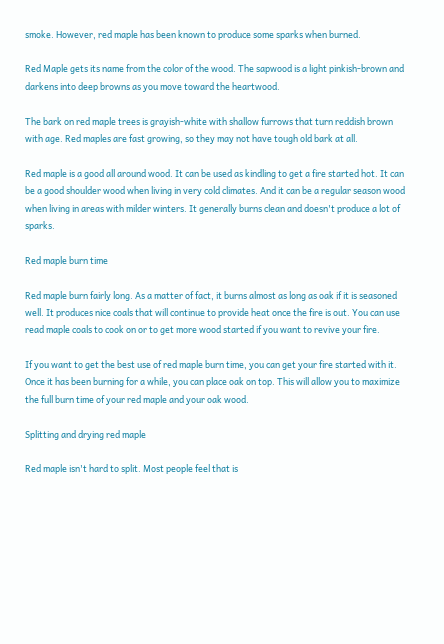smoke. However, red maple has been known to produce some sparks when burned.

Red Maple gets its name from the color of the wood. The sapwood is a light pinkish-brown and darkens into deep browns as you move toward the heartwood.

The bark on red maple trees is grayish-white with shallow furrows that turn reddish brown with age. Red maples are fast growing, so they may not have tough old bark at all.

Red maple is a good all around wood. It can be used as kindling to get a fire started hot. It can be a good shoulder wood when living in very cold climates. And it can be a regular season wood when living in areas with milder winters. It generally burns clean and doesn't produce a lot of sparks.

Red maple burn time

Red maple burn fairly long. As a matter of fact, it burns almost as long as oak if it is seasoned well. It produces nice coals that will continue to provide heat once the fire is out. You can use read maple coals to cook on or to get more wood started if you want to revive your fire.

If you want to get the best use of red maple burn time, you can get your fire started with it. Once it has been burning for a while, you can place oak on top. This will allow you to maximize the full burn time of your red maple and your oak wood.

Splitting and drying red maple

Red maple isn't hard to split. Most people feel that is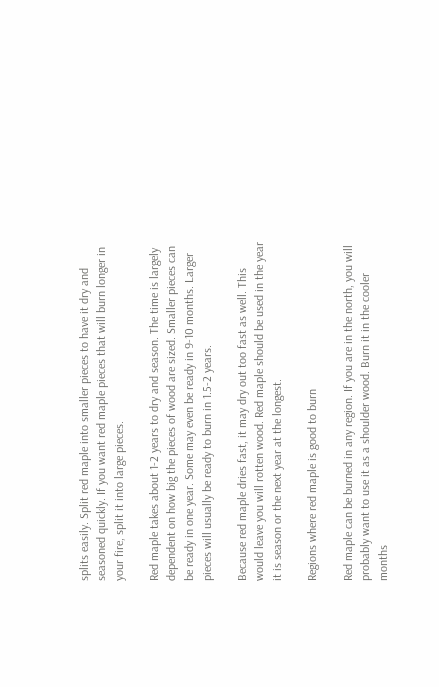splits easily. Split red maple into smaller pieces to have it dry and seasoned quickly. If you want red maple pieces that will burn longer in your fire, split it into large pieces.

Red maple takes about 1-2 years to dry and season. The time is largely dependent on how big the pieces of wood are sized. Smaller pieces can be ready in one year. Some may even be ready in 9-10 months. Larger pieces will usually be ready to burn in 1.5-2 years.

Because red maple dries fast, it may dry out too fast as well. This would leave you will rotten wood. Red maple should be used in the year it is season or the next year at the longest.

Regions where red maple is good to burn

Red maple can be burned in any region. If you are in the north, you will probably want to use it as a shoulder wood. Burn it in the cooler months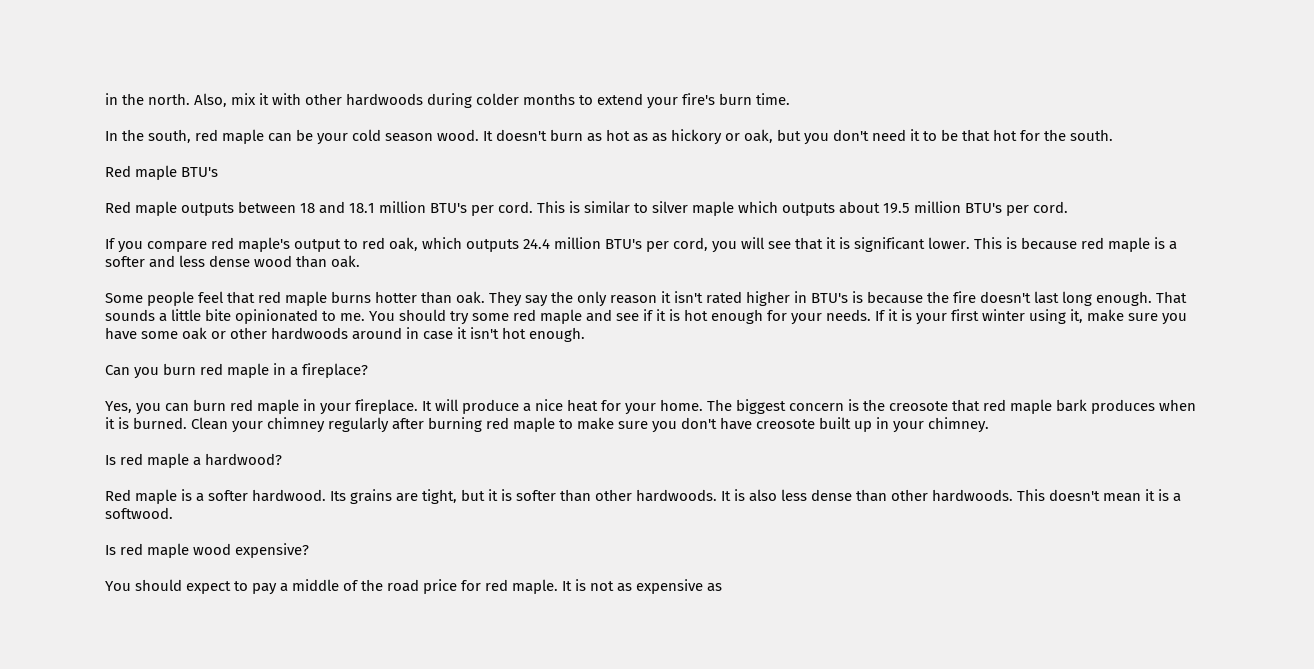in the north. Also, mix it with other hardwoods during colder months to extend your fire's burn time.

In the south, red maple can be your cold season wood. It doesn't burn as hot as as hickory or oak, but you don't need it to be that hot for the south.

Red maple BTU's

Red maple outputs between 18 and 18.1 million BTU's per cord. This is similar to silver maple which outputs about 19.5 million BTU's per cord.

If you compare red maple's output to red oak, which outputs 24.4 million BTU's per cord, you will see that it is significant lower. This is because red maple is a softer and less dense wood than oak.

Some people feel that red maple burns hotter than oak. They say the only reason it isn't rated higher in BTU's is because the fire doesn't last long enough. That sounds a little bite opinionated to me. You should try some red maple and see if it is hot enough for your needs. If it is your first winter using it, make sure you have some oak or other hardwoods around in case it isn't hot enough.

Can you burn red maple in a fireplace?

Yes, you can burn red maple in your fireplace. It will produce a nice heat for your home. The biggest concern is the creosote that red maple bark produces when it is burned. Clean your chimney regularly after burning red maple to make sure you don't have creosote built up in your chimney.

Is red maple a hardwood?

Red maple is a softer hardwood. Its grains are tight, but it is softer than other hardwoods. It is also less dense than other hardwoods. This doesn't mean it is a softwood.

Is red maple wood expensive?

You should expect to pay a middle of the road price for red maple. It is not as expensive as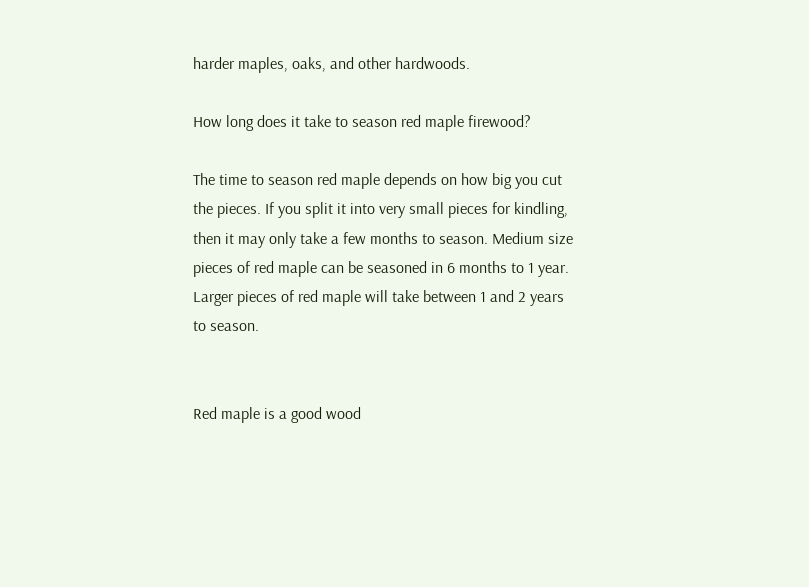harder maples, oaks, and other hardwoods.

How long does it take to season red maple firewood?

The time to season red maple depends on how big you cut the pieces. If you split it into very small pieces for kindling, then it may only take a few months to season. Medium size pieces of red maple can be seasoned in 6 months to 1 year. Larger pieces of red maple will take between 1 and 2 years to season.


Red maple is a good wood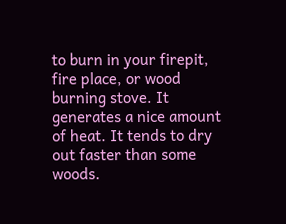to burn in your firepit, fire place, or wood burning stove. It generates a nice amount of heat. It tends to dry out faster than some woods.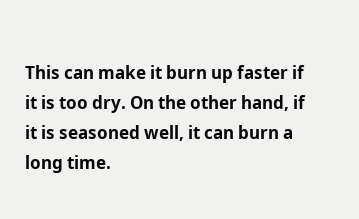This can make it burn up faster if it is too dry. On the other hand, if it is seasoned well, it can burn a long time.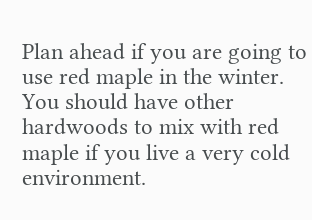Plan ahead if you are going to use red maple in the winter. You should have other hardwoods to mix with red maple if you live a very cold environment.